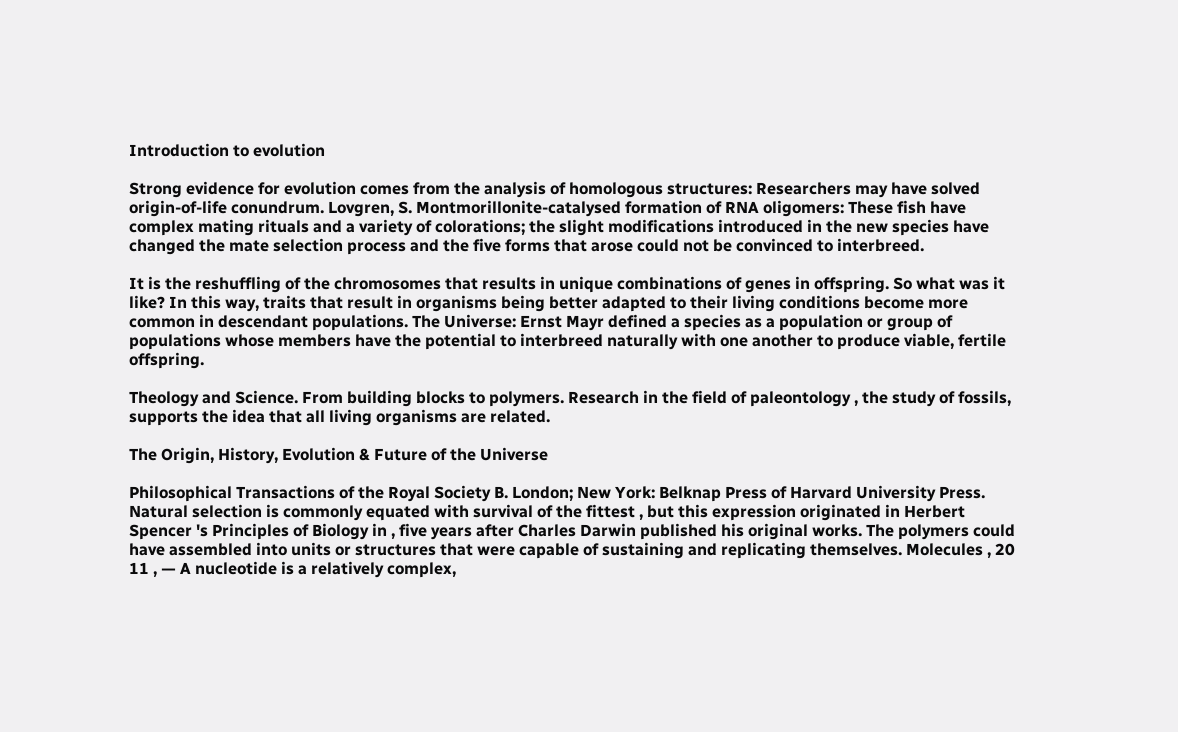Introduction to evolution

Strong evidence for evolution comes from the analysis of homologous structures: Researchers may have solved origin-of-life conundrum. Lovgren, S. Montmorillonite-catalysed formation of RNA oligomers: These fish have complex mating rituals and a variety of colorations; the slight modifications introduced in the new species have changed the mate selection process and the five forms that arose could not be convinced to interbreed.

It is the reshuffling of the chromosomes that results in unique combinations of genes in offspring. So what was it like? In this way, traits that result in organisms being better adapted to their living conditions become more common in descendant populations. The Universe: Ernst Mayr defined a species as a population or group of populations whose members have the potential to interbreed naturally with one another to produce viable, fertile offspring.

Theology and Science. From building blocks to polymers. Research in the field of paleontology , the study of fossils, supports the idea that all living organisms are related.

The Origin, History, Evolution & Future of the Universe

Philosophical Transactions of the Royal Society B. London; New York: Belknap Press of Harvard University Press. Natural selection is commonly equated with survival of the fittest , but this expression originated in Herbert Spencer 's Principles of Biology in , five years after Charles Darwin published his original works. The polymers could have assembled into units or structures that were capable of sustaining and replicating themselves. Molecules , 20 11 , — A nucleotide is a relatively complex,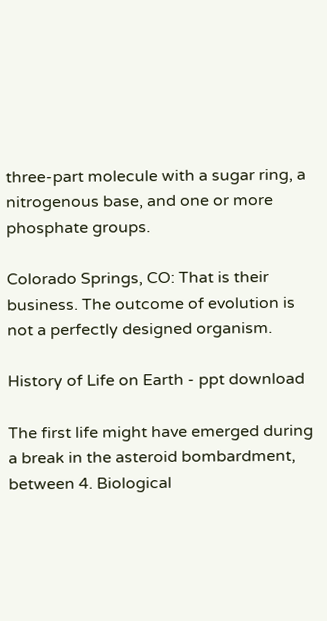three-part molecule with a sugar ring, a nitrogenous base, and one or more phosphate groups.

Colorado Springs, CO: That is their business. The outcome of evolution is not a perfectly designed organism.

History of Life on Earth - ppt download

The first life might have emerged during a break in the asteroid bombardment, between 4. Biological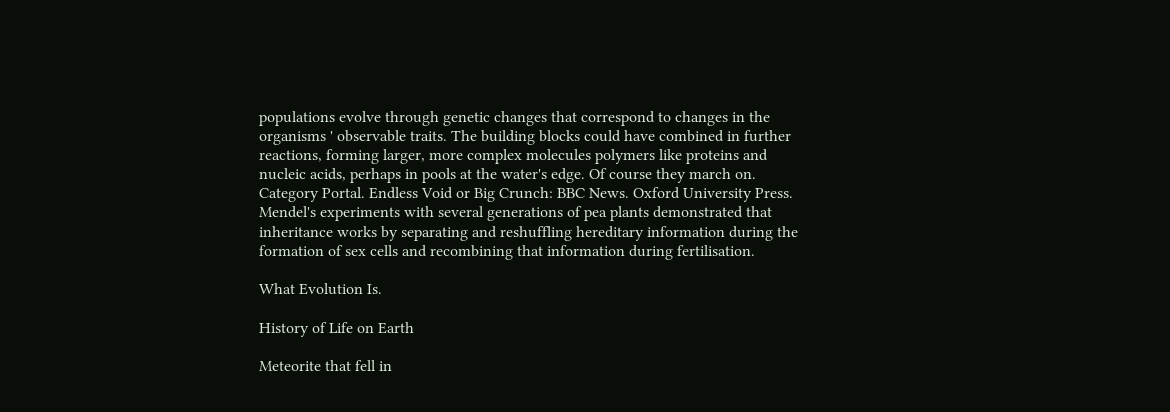populations evolve through genetic changes that correspond to changes in the organisms ' observable traits. The building blocks could have combined in further reactions, forming larger, more complex molecules polymers like proteins and nucleic acids, perhaps in pools at the water's edge. Of course they march on. Category Portal. Endless Void or Big Crunch: BBC News. Oxford University Press. Mendel's experiments with several generations of pea plants demonstrated that inheritance works by separating and reshuffling hereditary information during the formation of sex cells and recombining that information during fertilisation.

What Evolution Is.

History of Life on Earth

Meteorite that fell in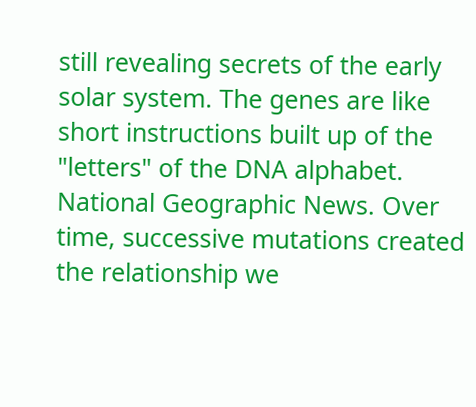still revealing secrets of the early solar system. The genes are like short instructions built up of the "letters" of the DNA alphabet. National Geographic News. Over time, successive mutations created the relationship we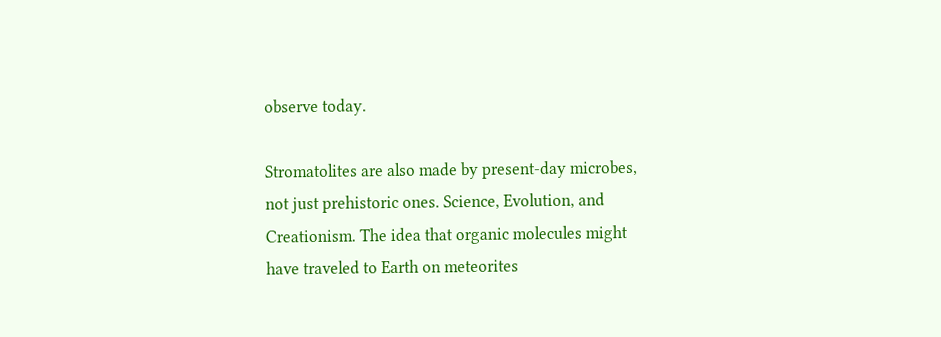observe today.

Stromatolites are also made by present-day microbes, not just prehistoric ones. Science, Evolution, and Creationism. The idea that organic molecules might have traveled to Earth on meteorites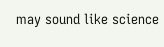may sound like science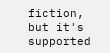fiction, but it's supported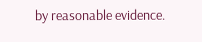by reasonable evidence.